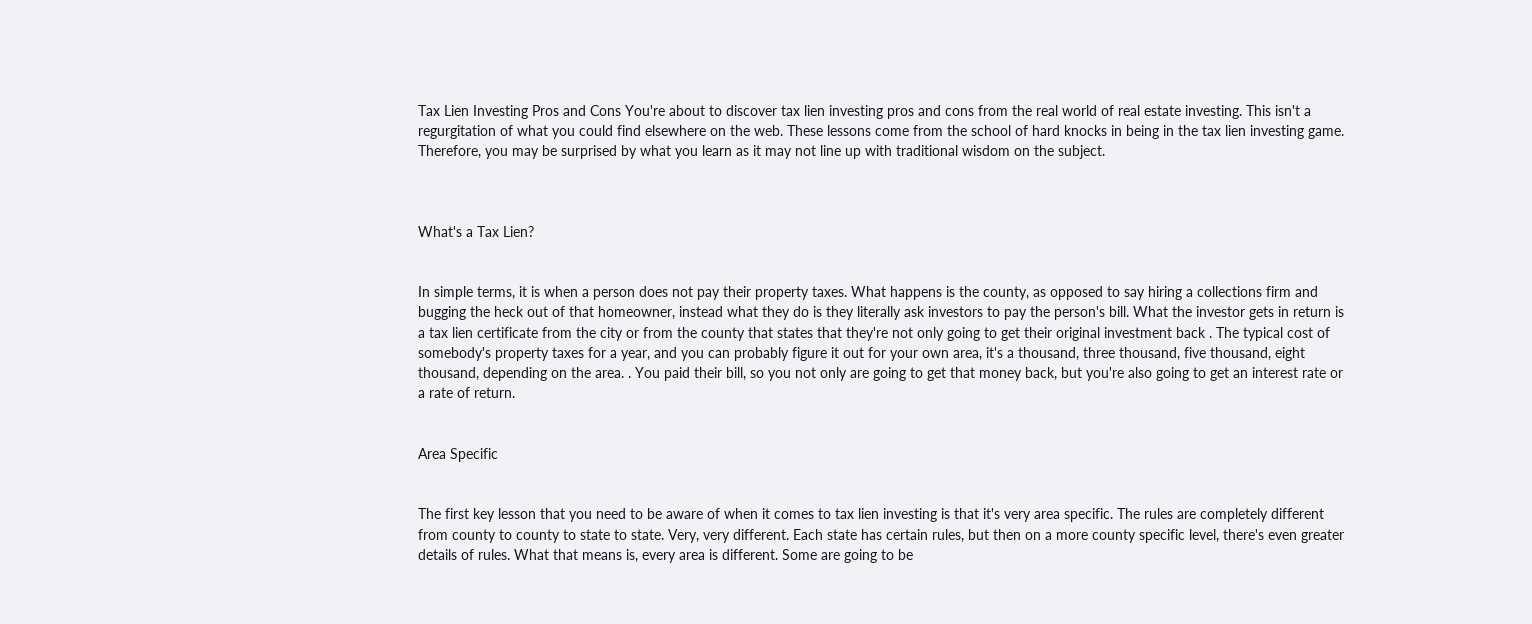Tax Lien Investing Pros and Cons You're about to discover tax lien investing pros and cons from the real world of real estate investing. This isn't a regurgitation of what you could find elsewhere on the web. These lessons come from the school of hard knocks in being in the tax lien investing game. Therefore, you may be surprised by what you learn as it may not line up with traditional wisdom on the subject.



What's a Tax Lien?


In simple terms, it is when a person does not pay their property taxes. What happens is the county, as opposed to say hiring a collections firm and bugging the heck out of that homeowner, instead what they do is they literally ask investors to pay the person's bill. What the investor gets in return is a tax lien certificate from the city or from the county that states that they're not only going to get their original investment back . The typical cost of somebody's property taxes for a year, and you can probably figure it out for your own area, it's a thousand, three thousand, five thousand, eight thousand, depending on the area. . You paid their bill, so you not only are going to get that money back, but you're also going to get an interest rate or a rate of return.


Area Specific


The first key lesson that you need to be aware of when it comes to tax lien investing is that it's very area specific. The rules are completely different from county to county to state to state. Very, very different. Each state has certain rules, but then on a more county specific level, there's even greater details of rules. What that means is, every area is different. Some are going to be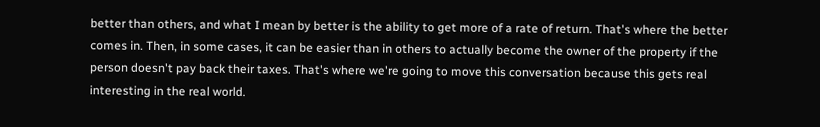better than others, and what I mean by better is the ability to get more of a rate of return. That's where the better comes in. Then, in some cases, it can be easier than in others to actually become the owner of the property if the person doesn't pay back their taxes. That's where we're going to move this conversation because this gets real interesting in the real world.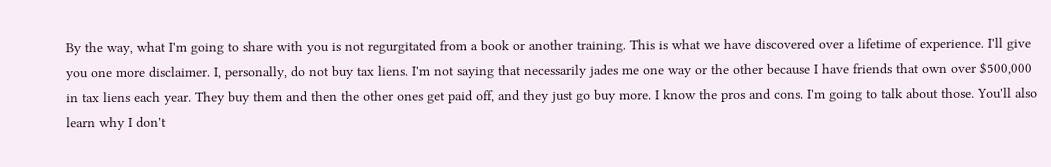By the way, what I'm going to share with you is not regurgitated from a book or another training. This is what we have discovered over a lifetime of experience. I'll give you one more disclaimer. I, personally, do not buy tax liens. I'm not saying that necessarily jades me one way or the other because I have friends that own over $500,000 in tax liens each year. They buy them and then the other ones get paid off, and they just go buy more. I know the pros and cons. I'm going to talk about those. You'll also learn why I don't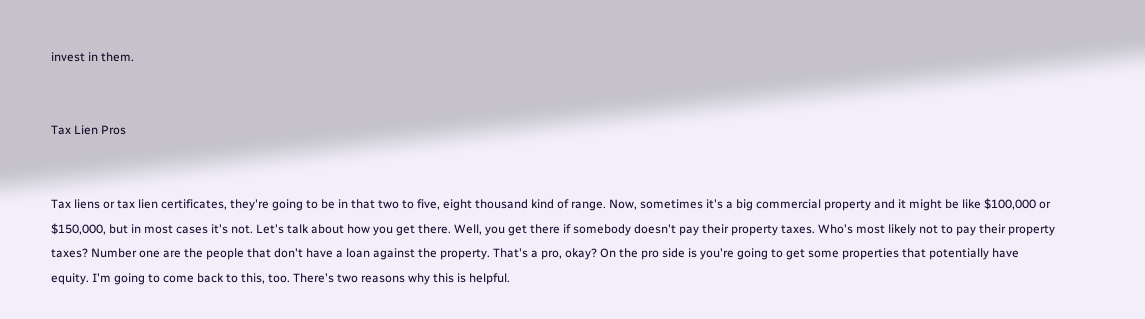invest in them.


Tax Lien Pros


Tax liens or tax lien certificates, they're going to be in that two to five, eight thousand kind of range. Now, sometimes it's a big commercial property and it might be like $100,000 or $150,000, but in most cases it's not. Let's talk about how you get there. Well, you get there if somebody doesn't pay their property taxes. Who's most likely not to pay their property taxes? Number one are the people that don't have a loan against the property. That's a pro, okay? On the pro side is you're going to get some properties that potentially have equity. I'm going to come back to this, too. There's two reasons why this is helpful.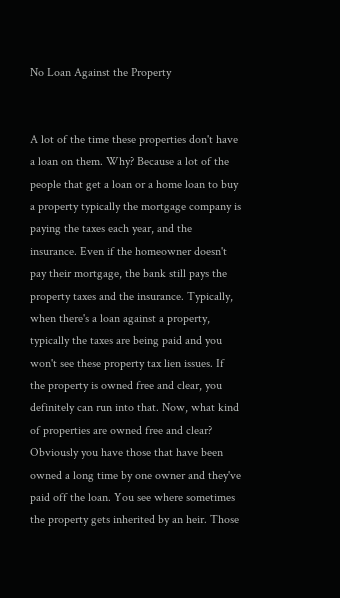No Loan Against the Property


A lot of the time these properties don't have a loan on them. Why? Because a lot of the people that get a loan or a home loan to buy a property typically the mortgage company is paying the taxes each year, and the insurance. Even if the homeowner doesn't pay their mortgage, the bank still pays the property taxes and the insurance. Typically, when there's a loan against a property, typically the taxes are being paid and you won't see these property tax lien issues. If the property is owned free and clear, you definitely can run into that. Now, what kind of properties are owned free and clear? Obviously you have those that have been owned a long time by one owner and they've paid off the loan. You see where sometimes the property gets inherited by an heir. Those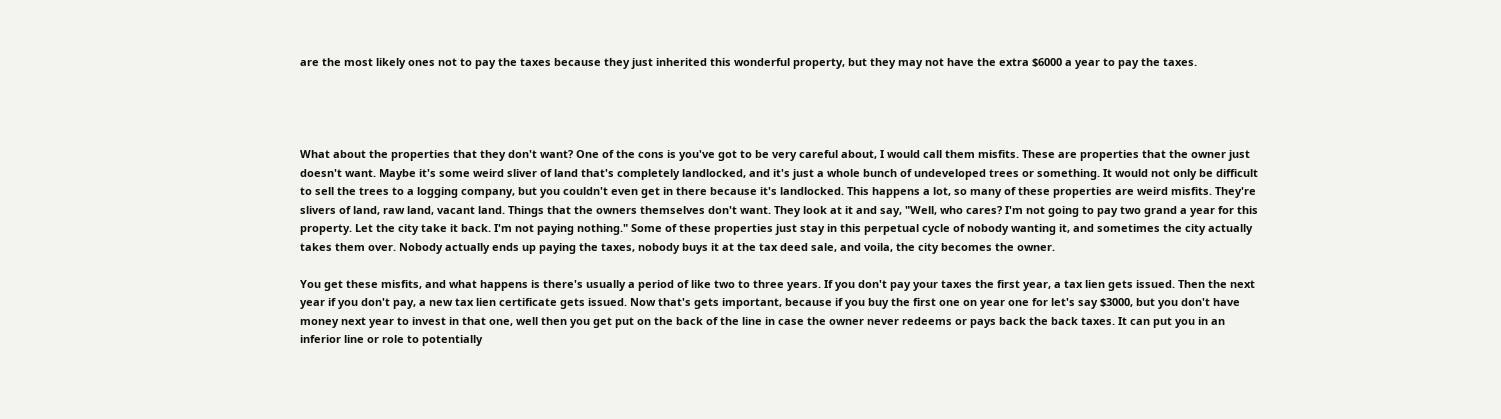are the most likely ones not to pay the taxes because they just inherited this wonderful property, but they may not have the extra $6000 a year to pay the taxes.




What about the properties that they don't want? One of the cons is you've got to be very careful about, I would call them misfits. These are properties that the owner just doesn't want. Maybe it's some weird sliver of land that's completely landlocked, and it's just a whole bunch of undeveloped trees or something. It would not only be difficult to sell the trees to a logging company, but you couldn't even get in there because it's landlocked. This happens a lot, so many of these properties are weird misfits. They're slivers of land, raw land, vacant land. Things that the owners themselves don't want. They look at it and say, "Well, who cares? I'm not going to pay two grand a year for this property. Let the city take it back. I'm not paying nothing." Some of these properties just stay in this perpetual cycle of nobody wanting it, and sometimes the city actually takes them over. Nobody actually ends up paying the taxes, nobody buys it at the tax deed sale, and voila, the city becomes the owner.

You get these misfits, and what happens is there's usually a period of like two to three years. If you don't pay your taxes the first year, a tax lien gets issued. Then the next year if you don't pay, a new tax lien certificate gets issued. Now that's gets important, because if you buy the first one on year one for let's say $3000, but you don't have money next year to invest in that one, well then you get put on the back of the line in case the owner never redeems or pays back the back taxes. It can put you in an inferior line or role to potentially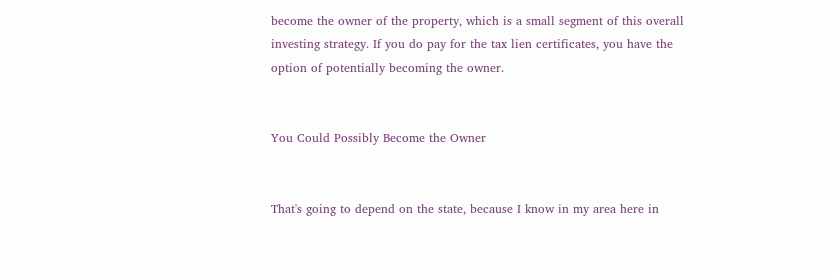become the owner of the property, which is a small segment of this overall investing strategy. If you do pay for the tax lien certificates, you have the option of potentially becoming the owner.


You Could Possibly Become the Owner


That's going to depend on the state, because I know in my area here in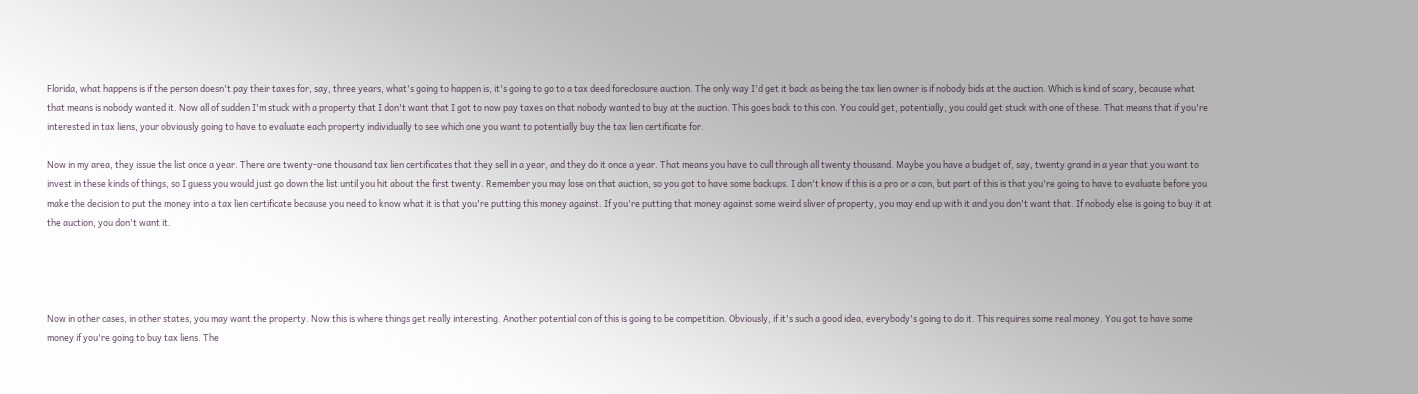Florida, what happens is if the person doesn't pay their taxes for, say, three years, what's going to happen is, it's going to go to a tax deed foreclosure auction. The only way I'd get it back as being the tax lien owner is if nobody bids at the auction. Which is kind of scary, because what that means is nobody wanted it. Now all of sudden I'm stuck with a property that I don't want that I got to now pay taxes on that nobody wanted to buy at the auction. This goes back to this con. You could get, potentially, you could get stuck with one of these. That means that if you're interested in tax liens, your obviously going to have to evaluate each property individually to see which one you want to potentially buy the tax lien certificate for.

Now in my area, they issue the list once a year. There are twenty-one thousand tax lien certificates that they sell in a year, and they do it once a year. That means you have to cull through all twenty thousand. Maybe you have a budget of, say, twenty grand in a year that you want to invest in these kinds of things, so I guess you would just go down the list until you hit about the first twenty. Remember you may lose on that auction, so you got to have some backups. I don't know if this is a pro or a con, but part of this is that you're going to have to evaluate before you make the decision to put the money into a tax lien certificate because you need to know what it is that you're putting this money against. If you're putting that money against some weird sliver of property, you may end up with it and you don't want that. If nobody else is going to buy it at the auction, you don't want it.




Now in other cases, in other states, you may want the property. Now this is where things get really interesting. Another potential con of this is going to be competition. Obviously, if it's such a good idea, everybody's going to do it. This requires some real money. You got to have some money if you're going to buy tax liens. The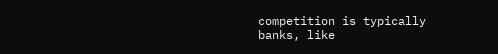competition is typically banks, like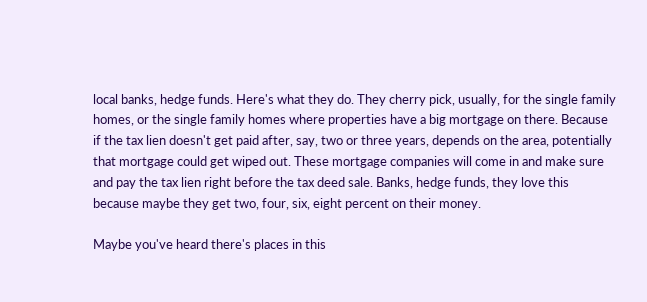local banks, hedge funds. Here's what they do. They cherry pick, usually, for the single family homes, or the single family homes where properties have a big mortgage on there. Because if the tax lien doesn't get paid after, say, two or three years, depends on the area, potentially that mortgage could get wiped out. These mortgage companies will come in and make sure and pay the tax lien right before the tax deed sale. Banks, hedge funds, they love this because maybe they get two, four, six, eight percent on their money.

Maybe you've heard there's places in this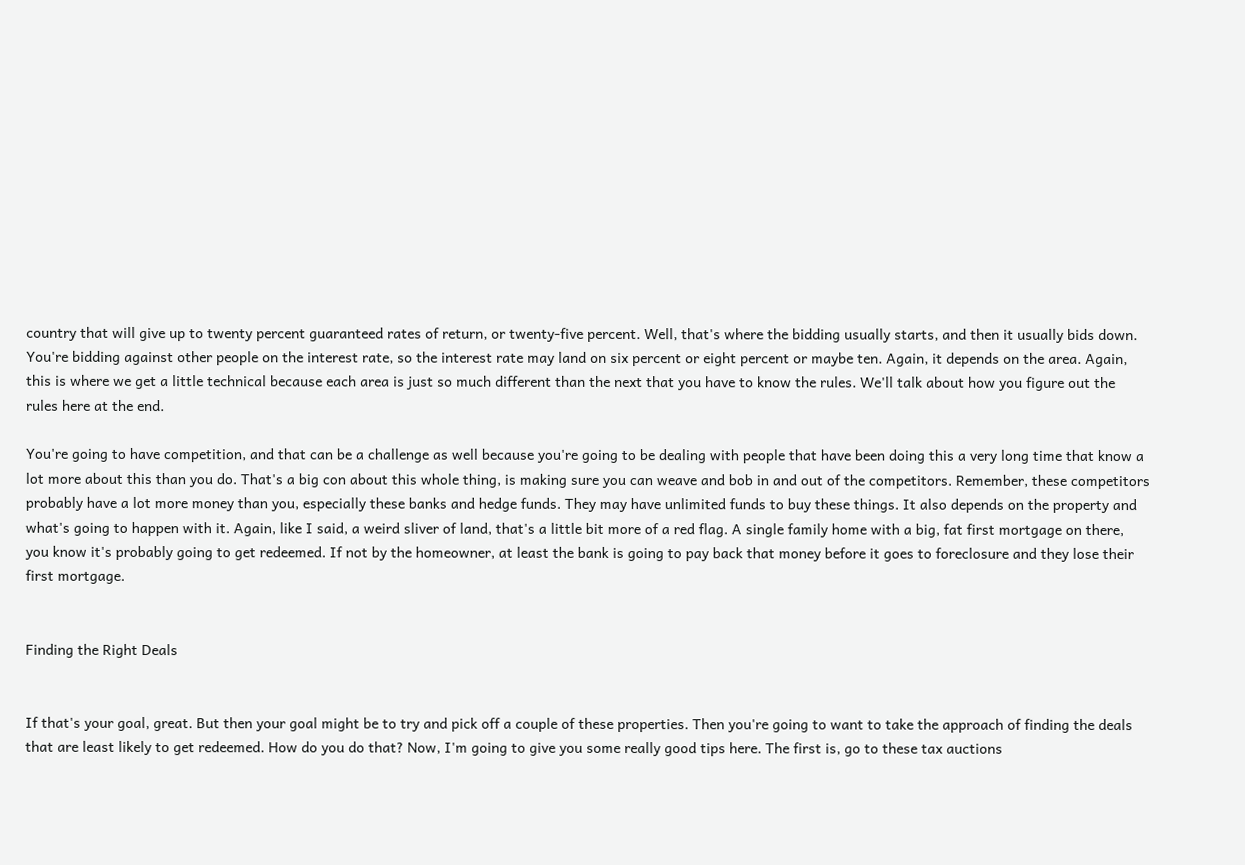country that will give up to twenty percent guaranteed rates of return, or twenty-five percent. Well, that's where the bidding usually starts, and then it usually bids down. You're bidding against other people on the interest rate, so the interest rate may land on six percent or eight percent or maybe ten. Again, it depends on the area. Again, this is where we get a little technical because each area is just so much different than the next that you have to know the rules. We'll talk about how you figure out the rules here at the end.

You're going to have competition, and that can be a challenge as well because you're going to be dealing with people that have been doing this a very long time that know a lot more about this than you do. That's a big con about this whole thing, is making sure you can weave and bob in and out of the competitors. Remember, these competitors probably have a lot more money than you, especially these banks and hedge funds. They may have unlimited funds to buy these things. It also depends on the property and what's going to happen with it. Again, like I said, a weird sliver of land, that's a little bit more of a red flag. A single family home with a big, fat first mortgage on there, you know it's probably going to get redeemed. If not by the homeowner, at least the bank is going to pay back that money before it goes to foreclosure and they lose their first mortgage.


Finding the Right Deals


If that's your goal, great. But then your goal might be to try and pick off a couple of these properties. Then you're going to want to take the approach of finding the deals that are least likely to get redeemed. How do you do that? Now, I'm going to give you some really good tips here. The first is, go to these tax auctions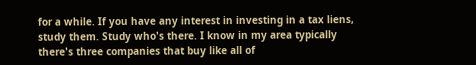for a while. If you have any interest in investing in a tax liens, study them. Study who's there. I know in my area typically there's three companies that buy like all of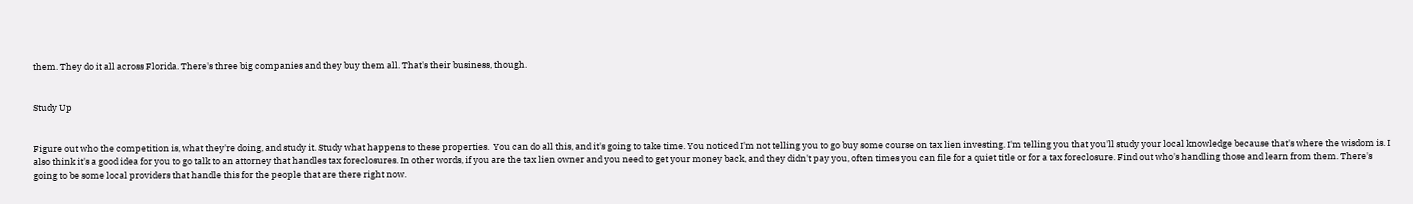them. They do it all across Florida. There's three big companies and they buy them all. That's their business, though.


Study Up


Figure out who the competition is, what they're doing, and study it. Study what happens to these properties.  You can do all this, and it's going to take time. You noticed I'm not telling you to go buy some course on tax lien investing. I'm telling you that you'll study your local knowledge because that's where the wisdom is. I also think it's a good idea for you to go talk to an attorney that handles tax foreclosures. In other words, if you are the tax lien owner and you need to get your money back, and they didn't pay you, often times you can file for a quiet title or for a tax foreclosure. Find out who's handling those and learn from them. There's going to be some local providers that handle this for the people that are there right now.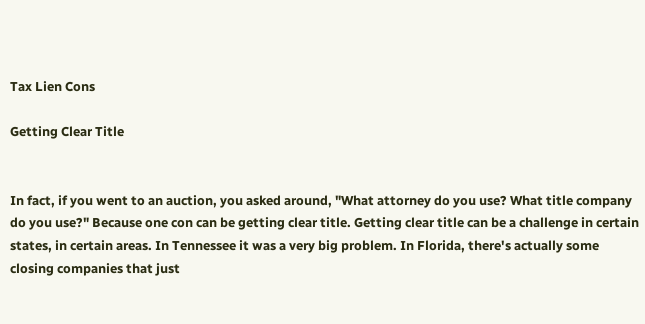Tax Lien Cons

Getting Clear Title


In fact, if you went to an auction, you asked around, "What attorney do you use? What title company do you use?" Because one con can be getting clear title. Getting clear title can be a challenge in certain states, in certain areas. In Tennessee it was a very big problem. In Florida, there's actually some closing companies that just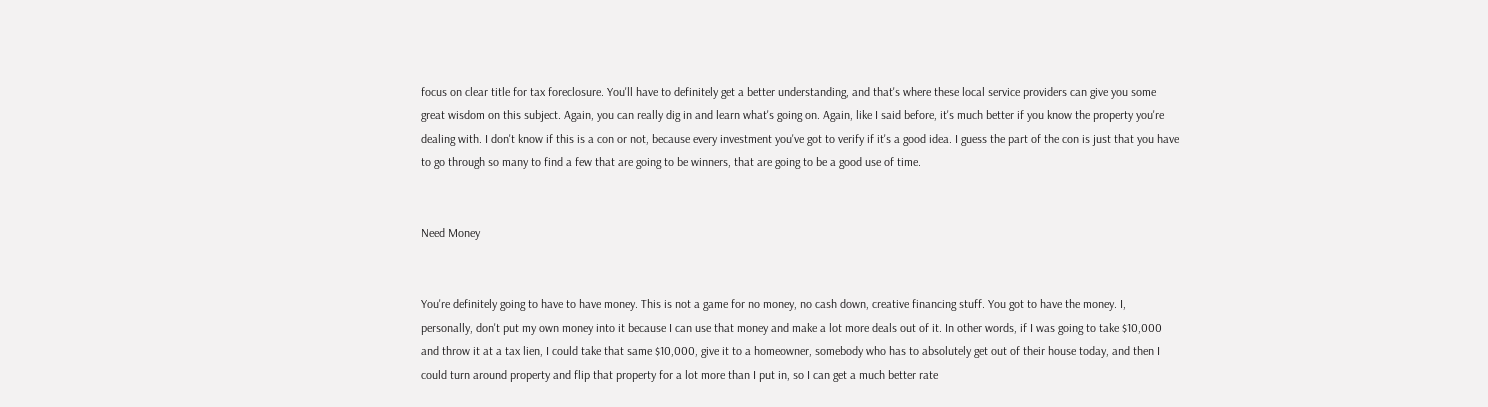focus on clear title for tax foreclosure. You'll have to definitely get a better understanding, and that's where these local service providers can give you some great wisdom on this subject. Again, you can really dig in and learn what's going on. Again, like I said before, it's much better if you know the property you're dealing with. I don't know if this is a con or not, because every investment you've got to verify if it's a good idea. I guess the part of the con is just that you have to go through so many to find a few that are going to be winners, that are going to be a good use of time.


Need Money


You're definitely going to have to have money. This is not a game for no money, no cash down, creative financing stuff. You got to have the money. I, personally, don't put my own money into it because I can use that money and make a lot more deals out of it. In other words, if I was going to take $10,000 and throw it at a tax lien, I could take that same $10,000, give it to a homeowner, somebody who has to absolutely get out of their house today, and then I could turn around property and flip that property for a lot more than I put in, so I can get a much better rate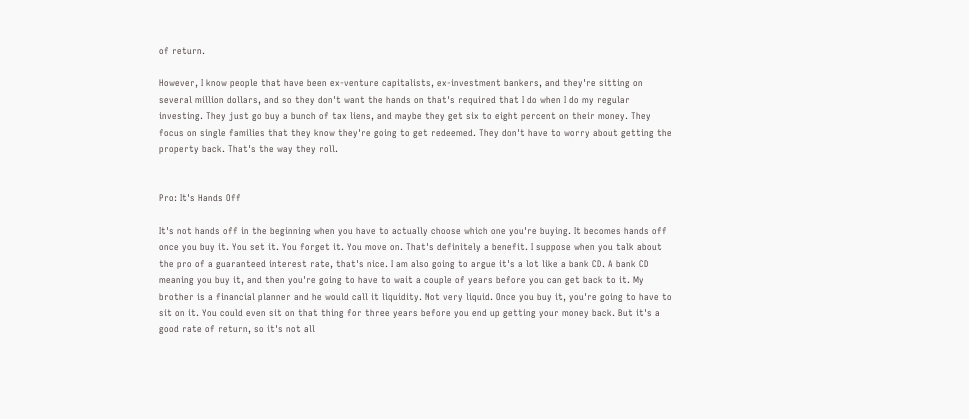of return.

However, I know people that have been ex-venture capitalists, ex-investment bankers, and they're sitting on several million dollars, and so they don't want the hands on that's required that I do when I do my regular investing. They just go buy a bunch of tax liens, and maybe they get six to eight percent on their money. They focus on single families that they know they're going to get redeemed. They don't have to worry about getting the property back. That's the way they roll.


Pro: It's Hands Off

It's not hands off in the beginning when you have to actually choose which one you're buying. It becomes hands off once you buy it. You set it. You forget it. You move on. That's definitely a benefit. I suppose when you talk about the pro of a guaranteed interest rate, that's nice. I am also going to argue it's a lot like a bank CD. A bank CD meaning you buy it, and then you're going to have to wait a couple of years before you can get back to it. My brother is a financial planner and he would call it liquidity. Not very liquid. Once you buy it, you're going to have to sit on it. You could even sit on that thing for three years before you end up getting your money back. But it's a good rate of return, so it's not all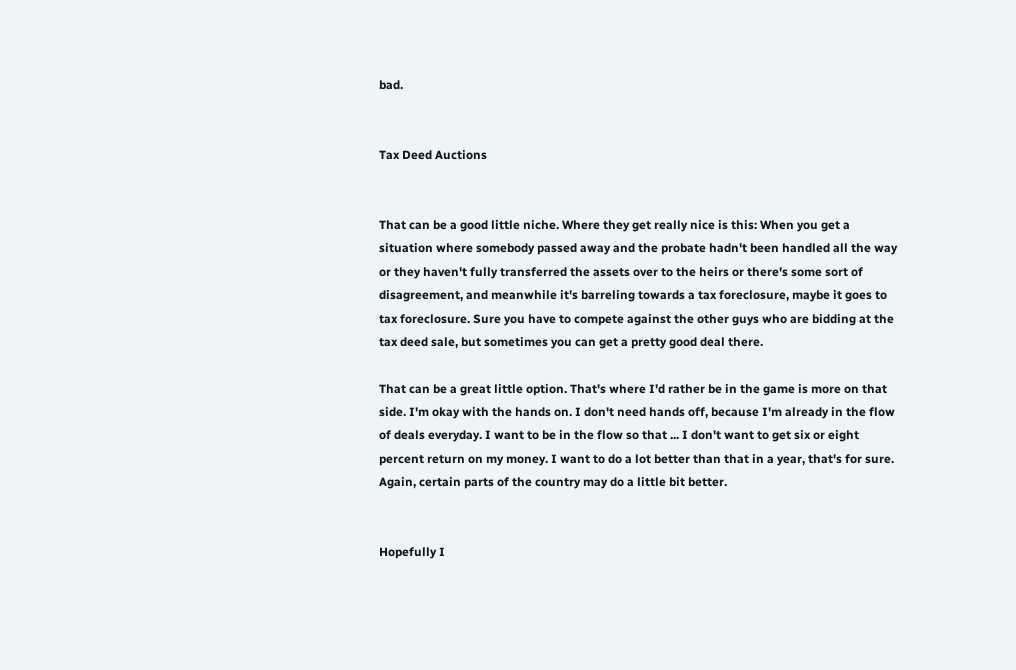bad.


Tax Deed Auctions


That can be a good little niche. Where they get really nice is this: When you get a situation where somebody passed away and the probate hadn't been handled all the way or they haven't fully transferred the assets over to the heirs or there's some sort of disagreement, and meanwhile it's barreling towards a tax foreclosure, maybe it goes to tax foreclosure. Sure you have to compete against the other guys who are bidding at the tax deed sale, but sometimes you can get a pretty good deal there.

That can be a great little option. That's where I'd rather be in the game is more on that side. I'm okay with the hands on. I don't need hands off, because I'm already in the flow of deals everyday. I want to be in the flow so that ... I don't want to get six or eight percent return on my money. I want to do a lot better than that in a year, that's for sure. Again, certain parts of the country may do a little bit better.


Hopefully I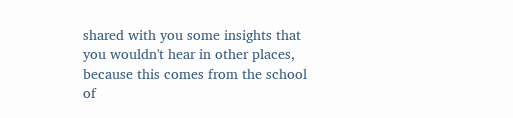shared with you some insights that you wouldn't hear in other places, because this comes from the school of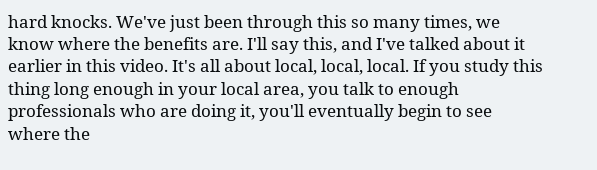hard knocks. We've just been through this so many times, we know where the benefits are. I'll say this, and I've talked about it earlier in this video. It's all about local, local, local. If you study this thing long enough in your local area, you talk to enough professionals who are doing it, you'll eventually begin to see where the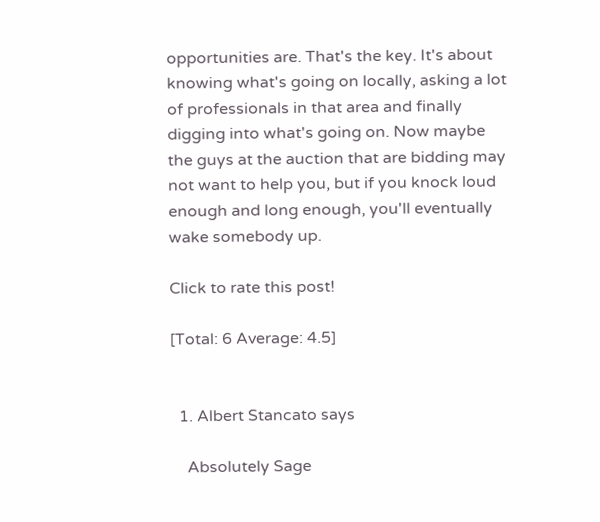opportunities are. That's the key. It's about knowing what's going on locally, asking a lot of professionals in that area and finally digging into what's going on. Now maybe the guys at the auction that are bidding may not want to help you, but if you knock loud enough and long enough, you'll eventually wake somebody up.

Click to rate this post!

[Total: 6 Average: 4.5]


  1. Albert Stancato says

    Absolutely Sage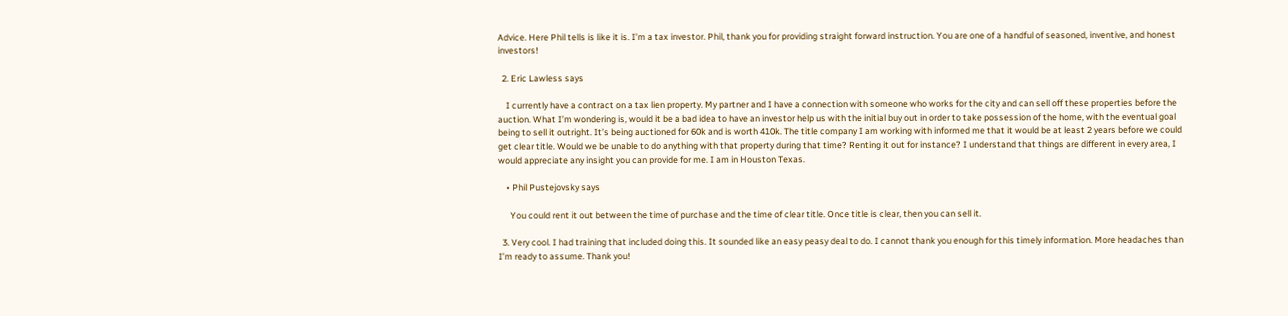Advice. Here Phil tells is like it is. I’m a tax investor. Phil, thank you for providing straight forward instruction. You are one of a handful of seasoned, inventive, and honest investors!

  2. Eric Lawless says

    I currently have a contract on a tax lien property. My partner and I have a connection with someone who works for the city and can sell off these properties before the auction. What I’m wondering is, would it be a bad idea to have an investor help us with the initial buy out in order to take possession of the home, with the eventual goal being to sell it outright. It’s being auctioned for 60k and is worth 410k. The title company I am working with informed me that it would be at least 2 years before we could get clear title. Would we be unable to do anything with that property during that time? Renting it out for instance? I understand that things are different in every area, I would appreciate any insight you can provide for me. I am in Houston Texas.

    • Phil Pustejovsky says

      You could rent it out between the time of purchase and the time of clear title. Once title is clear, then you can sell it.

  3. Very cool. I had training that included doing this. It sounded like an easy peasy deal to do. I cannot thank you enough for this timely information. More headaches than I’m ready to assume. Thank you!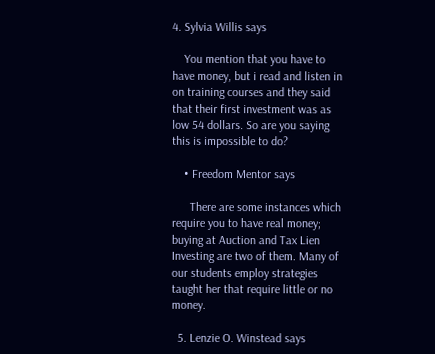4. Sylvia Willis says

    You mention that you have to have money, but i read and listen in on training courses and they said that their first investment was as low 54 dollars. So are you saying this is impossible to do?

    • Freedom Mentor says

      There are some instances which require you to have real money; buying at Auction and Tax Lien Investing are two of them. Many of our students employ strategies taught her that require little or no money.

  5. Lenzie O. Winstead says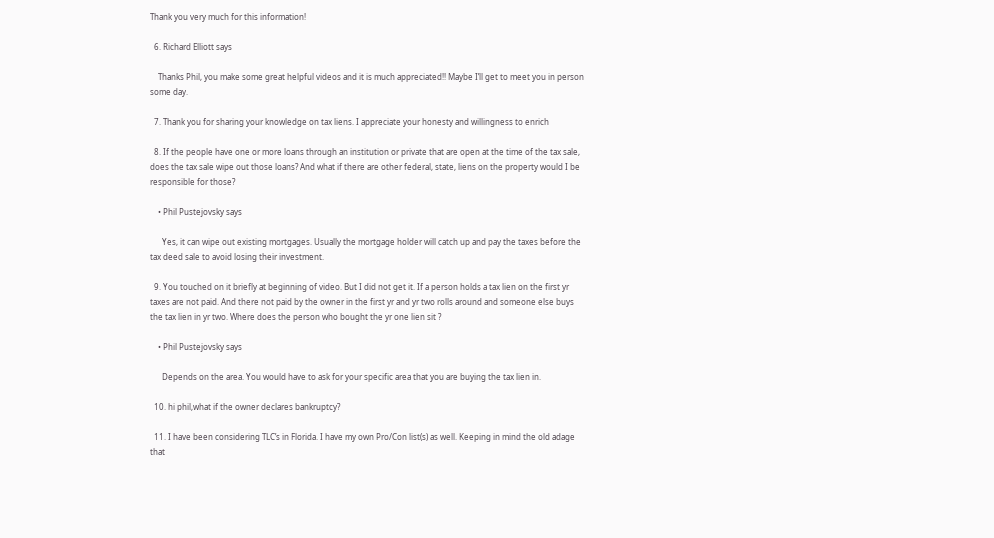Thank you very much for this information!

  6. Richard Elliott says

    Thanks Phil, you make some great helpful videos and it is much appreciated!! Maybe I’ll get to meet you in person some day.

  7. Thank you for sharing your knowledge on tax liens. I appreciate your honesty and willingness to enrich

  8. If the people have one or more loans through an institution or private that are open at the time of the tax sale, does the tax sale wipe out those loans? And what if there are other federal, state, liens on the property would I be responsible for those?

    • Phil Pustejovsky says

      Yes, it can wipe out existing mortgages. Usually the mortgage holder will catch up and pay the taxes before the tax deed sale to avoid losing their investment.

  9. You touched on it briefly at beginning of video. But I did not get it. If a person holds a tax lien on the first yr taxes are not paid. And there not paid by the owner in the first yr and yr two rolls around and someone else buys the tax lien in yr two. Where does the person who bought the yr one lien sit ?

    • Phil Pustejovsky says

      Depends on the area. You would have to ask for your specific area that you are buying the tax lien in.

  10. hi phil,what if the owner declares bankruptcy?

  11. I have been considering TLC’s in Florida. I have my own Pro/Con list(s) as well. Keeping in mind the old adage that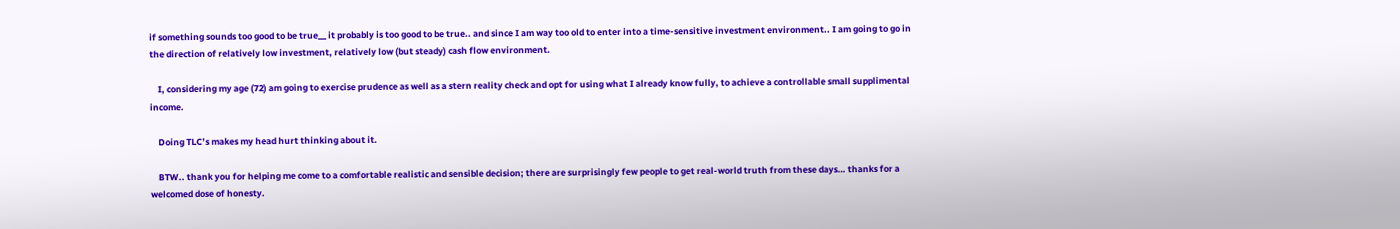if something sounds too good to be true__ it probably is too good to be true.. and since I am way too old to enter into a time-sensitive investment environment.. I am going to go in the direction of relatively low investment, relatively low (but steady) cash flow environment.

    I, considering my age (72) am going to exercise prudence as well as a stern reality check and opt for using what I already know fully, to achieve a controllable small supplimental income.

    Doing TLC’s makes my head hurt thinking about it.

    BTW.. thank you for helping me come to a comfortable realistic and sensible decision; there are surprisingly few people to get real-world truth from these days… thanks for a welcomed dose of honesty.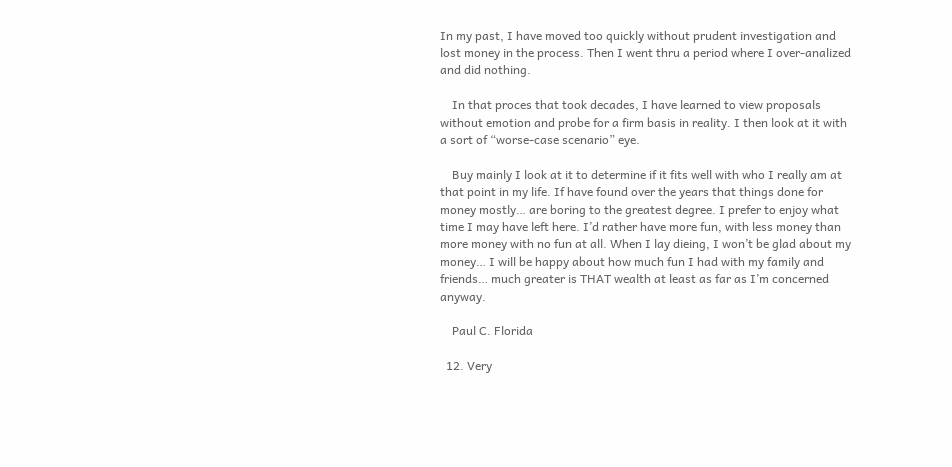In my past, I have moved too quickly without prudent investigation and lost money in the process. Then I went thru a period where I over-analized and did nothing.

    In that proces that took decades, I have learned to view proposals without emotion and probe for a firm basis in reality. I then look at it with a sort of “worse-case scenario” eye.

    Buy mainly I look at it to determine if it fits well with who I really am at that point in my life. If have found over the years that things done for money mostly… are boring to the greatest degree. I prefer to enjoy what time I may have left here. I’d rather have more fun, with less money than more money with no fun at all. When I lay dieing, I won’t be glad about my money… I will be happy about how much fun I had with my family and friends… much greater is THAT wealth at least as far as I’m concerned anyway.

    Paul C. Florida

  12. Very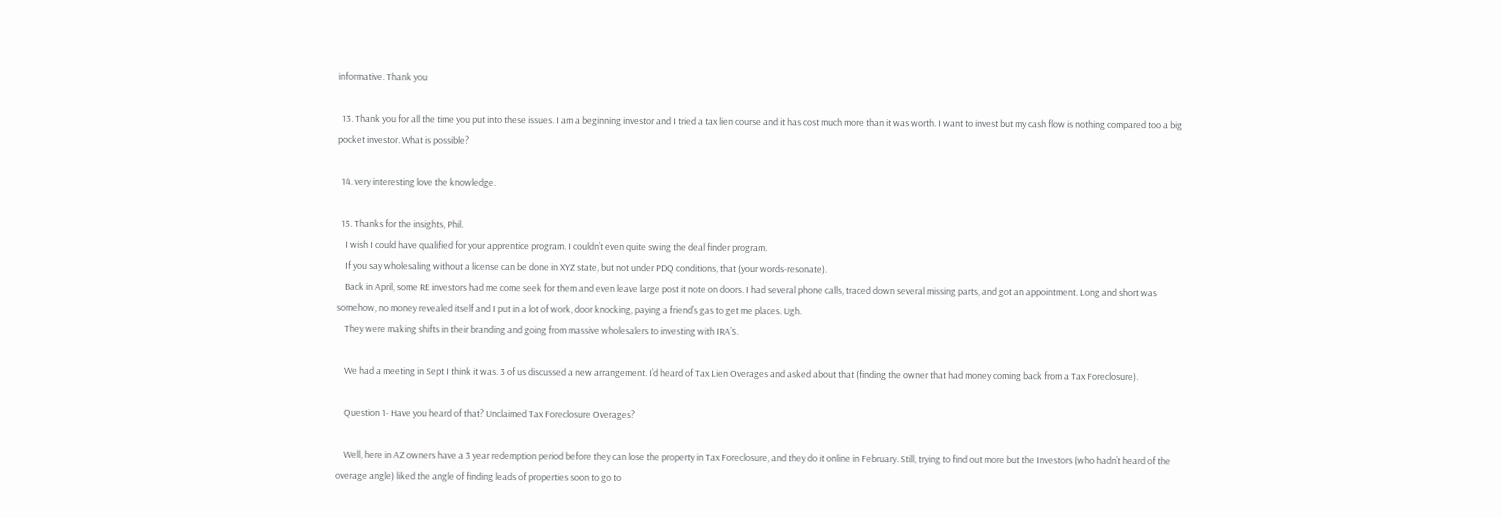informative. Thank you

  13. Thank you for all the time you put into these issues. I am a beginning investor and I tried a tax lien course and it has cost much more than it was worth. I want to invest but my cash flow is nothing compared too a big pocket investor. What is possible?

  14. very interesting love the knowledge.

  15. Thanks for the insights, Phil.
    I wish I could have qualified for your apprentice program. I couldn’t even quite swing the deal finder program.
    If you say wholesaling without a license can be done in XYZ state, but not under PDQ conditions, that (your words-resonate).
    Back in April, some RE investors had me come seek for them and even leave large post it note on doors. I had several phone calls, traced down several missing parts, and got an appointment. Long and short was somehow, no money revealed itself and I put in a lot of work, door knocking, paying a friend’s gas to get me places. Ugh.
    They were making shifts in their branding and going from massive wholesalers to investing with IRA’S.

    We had a meeting in Sept I think it was. 3 of us discussed a new arrangement. I’d heard of Tax Lien Overages and asked about that (finding the owner that had money coming back from a Tax Foreclosure).

    Question 1- Have you heard of that? Unclaimed Tax Foreclosure Overages?

    Well, here in AZ owners have a 3 year redemption period before they can lose the property in Tax Foreclosure, and they do it online in February. Still, trying to find out more but the Investors (who hadn’t heard of the overage angle) liked the angle of finding leads of properties soon to go to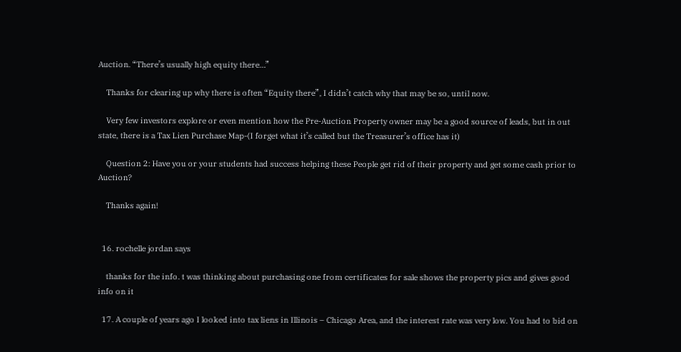Auction. “There’s usually high equity there…”

    Thanks for clearing up why there is often “Equity there”, I didn’t catch why that may be so, until now.

    Very few investors explore or even mention how the Pre-Auction Property owner may be a good source of leads, but in out state, there is a Tax Lien Purchase Map-(I forget what it’s called but the Treasurer’s office has it)

    Question 2: Have you or your students had success helping these People get rid of their property and get some cash prior to Auction?

    Thanks again!


  16. rochelle jordan says

    thanks for the info. t was thinking about purchasing one from certificates for sale shows the property pics and gives good info on it

  17. A couple of years ago I looked into tax liens in Illinois – Chicago Area, and the interest rate was very low. You had to bid on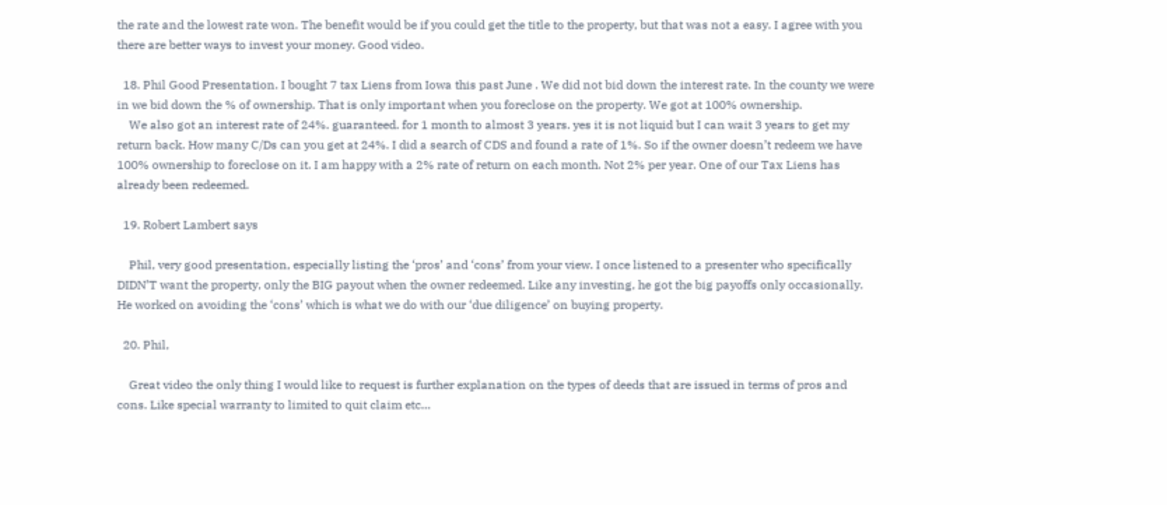the rate and the lowest rate won. The benefit would be if you could get the title to the property, but that was not a easy. I agree with you there are better ways to invest your money. Good video.

  18. Phil Good Presentation. I bought 7 tax Liens from Iowa this past June . We did not bid down the interest rate. In the county we were in we bid down the % of ownership. That is only important when you foreclose on the property. We got at 100% ownership.
    We also got an interest rate of 24%. guaranteed. for 1 month to almost 3 years. yes it is not liquid but I can wait 3 years to get my return back. How many C/Ds can you get at 24%. I did a search of CDS and found a rate of 1%. So if the owner doesn’t redeem we have 100% ownership to foreclose on it. I am happy with a 2% rate of return on each month. Not 2% per year. One of our Tax Liens has already been redeemed.

  19. Robert Lambert says

    Phil, very good presentation, especially listing the ‘pros’ and ‘cons’ from your view. I once listened to a presenter who specifically DIDN’T want the property, only the BIG payout when the owner redeemed. Like any investing, he got the big payoffs only occasionally. He worked on avoiding the ‘cons’ which is what we do with our ‘due diligence’ on buying property.

  20. Phil,

    Great video the only thing I would like to request is further explanation on the types of deeds that are issued in terms of pros and cons. Like special warranty to limited to quit claim etc…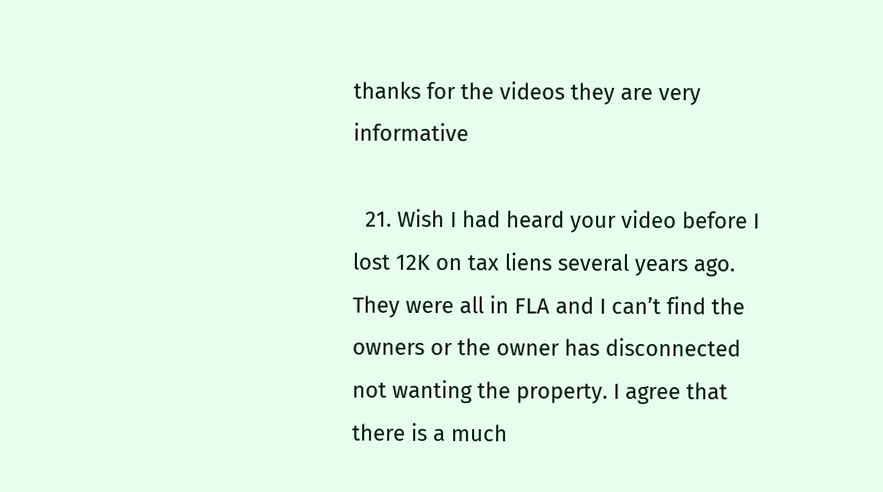thanks for the videos they are very informative

  21. Wish I had heard your video before I lost 12K on tax liens several years ago. They were all in FLA and I can’t find the owners or the owner has disconnected not wanting the property. I agree that there is a much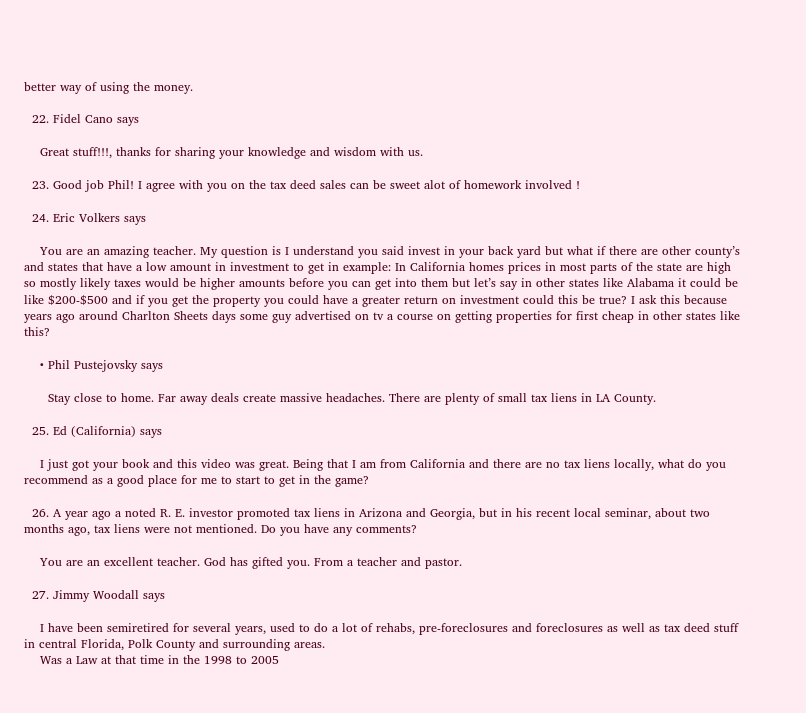better way of using the money.

  22. Fidel Cano says

    Great stuff!!!, thanks for sharing your knowledge and wisdom with us.

  23. Good job Phil! I agree with you on the tax deed sales can be sweet alot of homework involved !

  24. Eric Volkers says

    You are an amazing teacher. My question is I understand you said invest in your back yard but what if there are other county’s and states that have a low amount in investment to get in example: In California homes prices in most parts of the state are high so mostly likely taxes would be higher amounts before you can get into them but let’s say in other states like Alabama it could be like $200-$500 and if you get the property you could have a greater return on investment could this be true? I ask this because years ago around Charlton Sheets days some guy advertised on tv a course on getting properties for first cheap in other states like this?

    • Phil Pustejovsky says

      Stay close to home. Far away deals create massive headaches. There are plenty of small tax liens in LA County.

  25. Ed (California) says

    I just got your book and this video was great. Being that I am from California and there are no tax liens locally, what do you recommend as a good place for me to start to get in the game?

  26. A year ago a noted R. E. investor promoted tax liens in Arizona and Georgia, but in his recent local seminar, about two months ago, tax liens were not mentioned. Do you have any comments?

    You are an excellent teacher. God has gifted you. From a teacher and pastor.

  27. Jimmy Woodall says

    I have been semiretired for several years, used to do a lot of rehabs, pre-foreclosures and foreclosures as well as tax deed stuff in central Florida, Polk County and surrounding areas.
    Was a Law at that time in the 1998 to 2005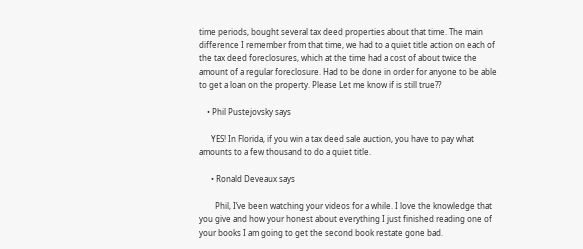time periods, bought several tax deed properties about that time. The main difference I remember from that time, we had to a quiet title action on each of the tax deed foreclosures, which at the time had a cost of about twice the amount of a regular foreclosure. Had to be done in order for anyone to be able to get a loan on the property. Please Let me know if is still true??

    • Phil Pustejovsky says

      YES! In Florida, if you win a tax deed sale auction, you have to pay what amounts to a few thousand to do a quiet title.

      • Ronald Deveaux says

        Phil, I’ve been watching your videos for a while. I love the knowledge that you give and how your honest about everything I just finished reading one of your books I am going to get the second book restate gone bad.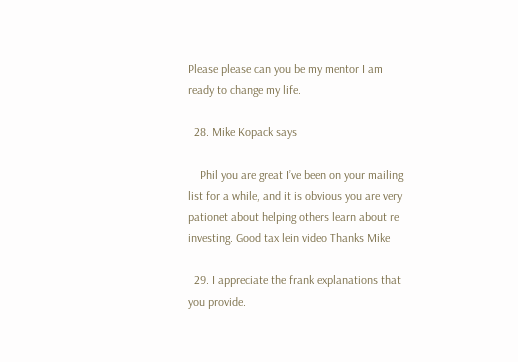Please please can you be my mentor I am ready to change my life.

  28. Mike Kopack says

    Phil you are great I’ve been on your mailing list for a while, and it is obvious you are very pationet about helping others learn about re investing. Good tax lein video Thanks Mike

  29. I appreciate the frank explanations that you provide.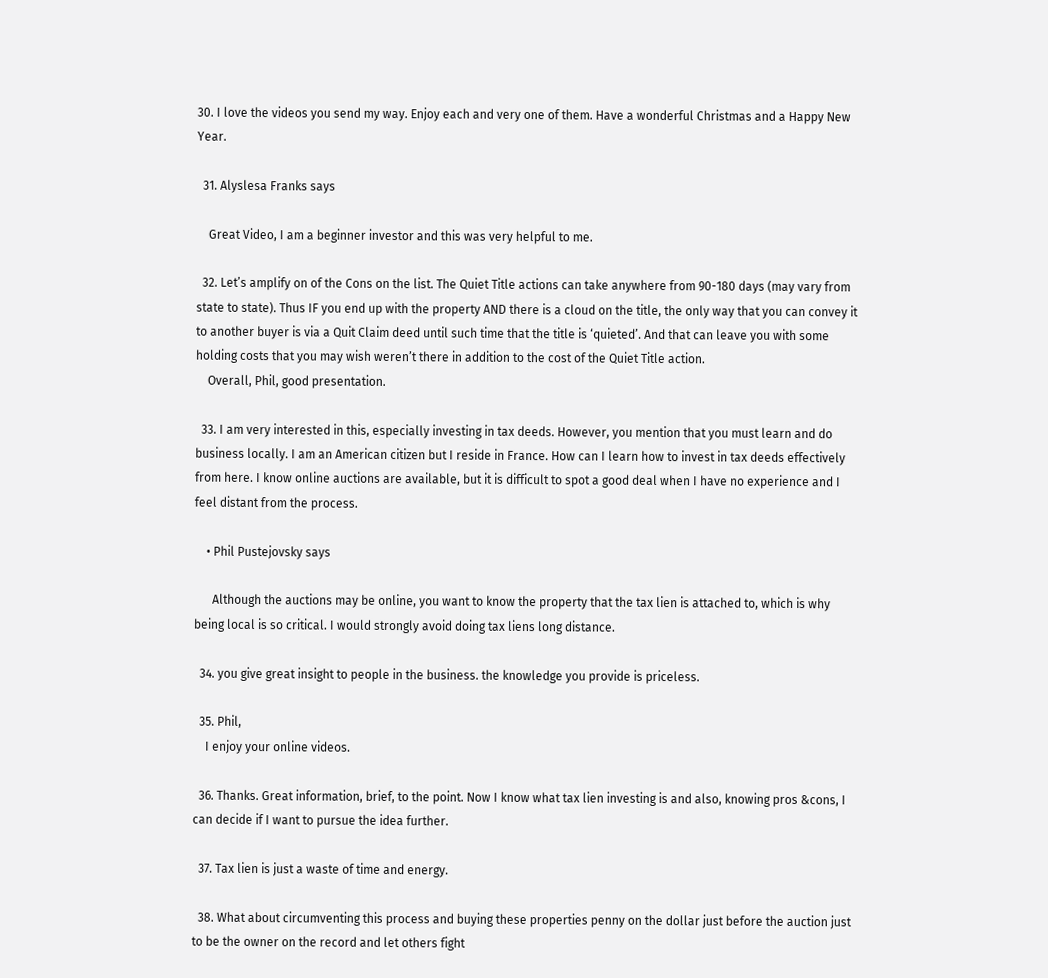30. I love the videos you send my way. Enjoy each and very one of them. Have a wonderful Christmas and a Happy New Year.

  31. Alyslesa Franks says

    Great Video, I am a beginner investor and this was very helpful to me.

  32. Let’s amplify on of the Cons on the list. The Quiet Title actions can take anywhere from 90-180 days (may vary from state to state). Thus IF you end up with the property AND there is a cloud on the title, the only way that you can convey it to another buyer is via a Quit Claim deed until such time that the title is ‘quieted’. And that can leave you with some holding costs that you may wish weren’t there in addition to the cost of the Quiet Title action.
    Overall, Phil, good presentation.

  33. I am very interested in this, especially investing in tax deeds. However, you mention that you must learn and do business locally. I am an American citizen but I reside in France. How can I learn how to invest in tax deeds effectively from here. I know online auctions are available, but it is difficult to spot a good deal when I have no experience and I feel distant from the process.

    • Phil Pustejovsky says

      Although the auctions may be online, you want to know the property that the tax lien is attached to, which is why being local is so critical. I would strongly avoid doing tax liens long distance.

  34. you give great insight to people in the business. the knowledge you provide is priceless.

  35. Phil,
    I enjoy your online videos.

  36. Thanks. Great information, brief, to the point. Now I know what tax lien investing is and also, knowing pros &cons, I can decide if I want to pursue the idea further.

  37. Tax lien is just a waste of time and energy.

  38. What about circumventing this process and buying these properties penny on the dollar just before the auction just to be the owner on the record and let others fight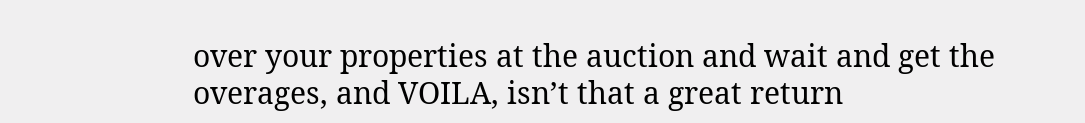over your properties at the auction and wait and get the overages, and VOILA, isn’t that a great return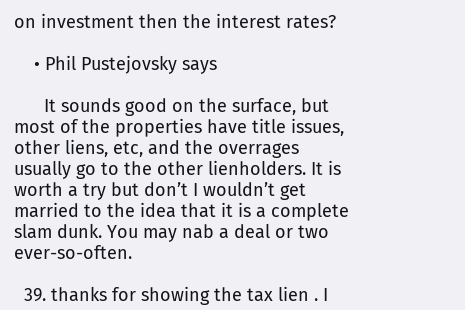on investment then the interest rates?

    • Phil Pustejovsky says

      It sounds good on the surface, but most of the properties have title issues, other liens, etc, and the overrages usually go to the other lienholders. It is worth a try but don’t I wouldn’t get married to the idea that it is a complete slam dunk. You may nab a deal or two ever-so-often.

  39. thanks for showing the tax lien . I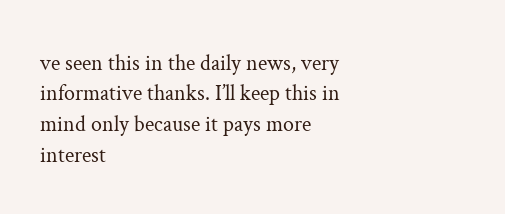ve seen this in the daily news, very informative thanks. I’ll keep this in mind only because it pays more interest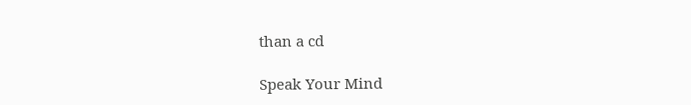than a cd

Speak Your Mind